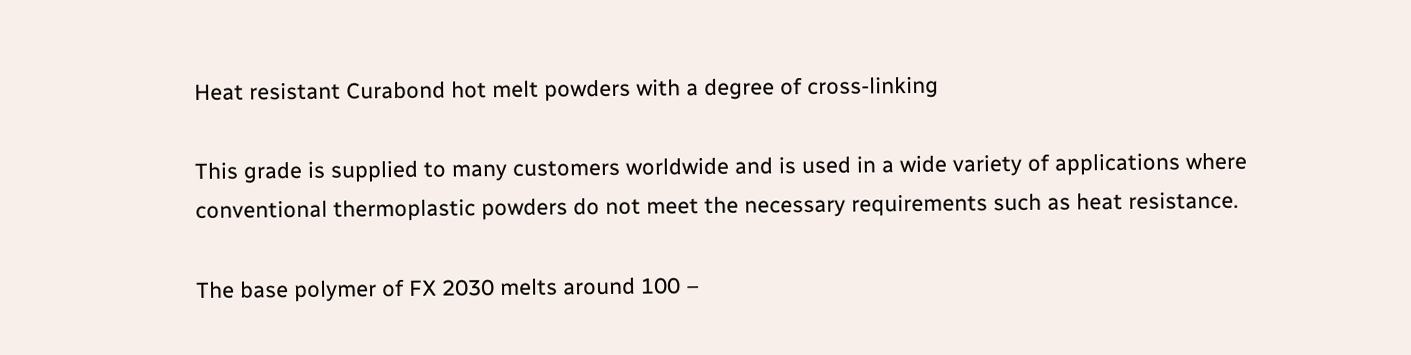Heat resistant Curabond hot melt powders with a degree of cross-linking

This grade is supplied to many customers worldwide and is used in a wide variety of applications where conventional thermoplastic powders do not meet the necessary requirements such as heat resistance.

The base polymer of FX 2030 melts around 100 –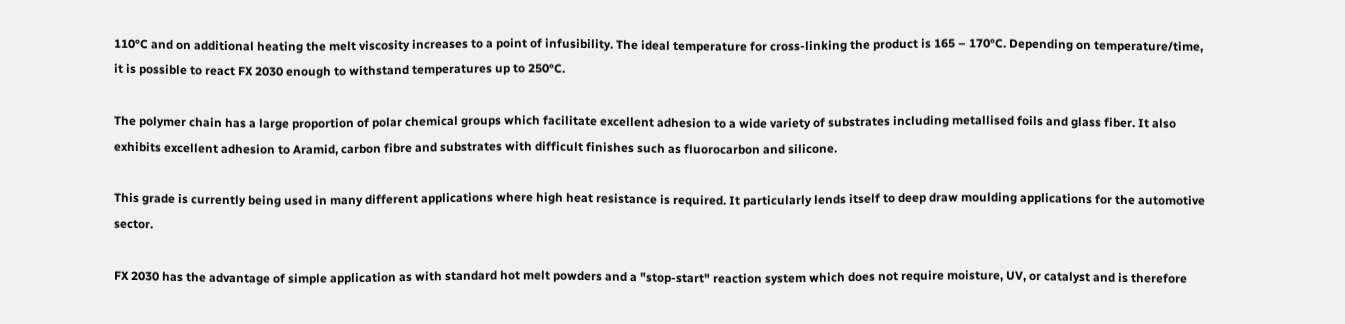110°C and on additional heating the melt viscosity increases to a point of infusibility. The ideal temperature for cross-linking the product is 165 – 170°C. Depending on temperature/time, it is possible to react FX 2030 enough to withstand temperatures up to 250°C.

The polymer chain has a large proportion of polar chemical groups which facilitate excellent adhesion to a wide variety of substrates including metallised foils and glass fiber. It also exhibits excellent adhesion to Aramid, carbon fibre and substrates with difficult finishes such as fluorocarbon and silicone.

This grade is currently being used in many different applications where high heat resistance is required. It particularly lends itself to deep draw moulding applications for the automotive sector.

FX 2030 has the advantage of simple application as with standard hot melt powders and a "stop-start" reaction system which does not require moisture, UV, or catalyst and is therefore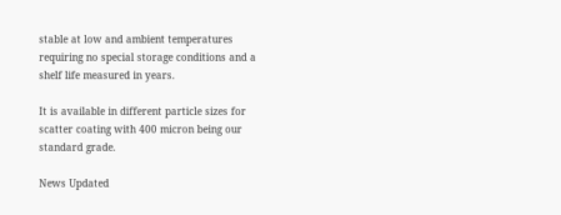stable at low and ambient temperatures requiring no special storage conditions and a shelf life measured in years.

It is available in different particle sizes for scatter coating with 400 micron being our standard grade.

News Updated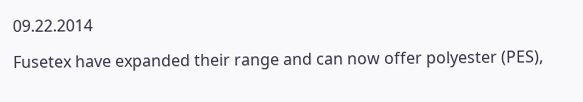09.22.2014

Fusetex have expanded their range and can now offer polyester (PES),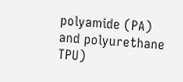polyamide (PA) and polyurethane TPU)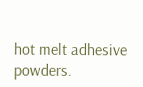hot melt adhesive powders.